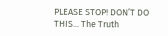PLEASE STOP! DON’T DO THIS... The Truth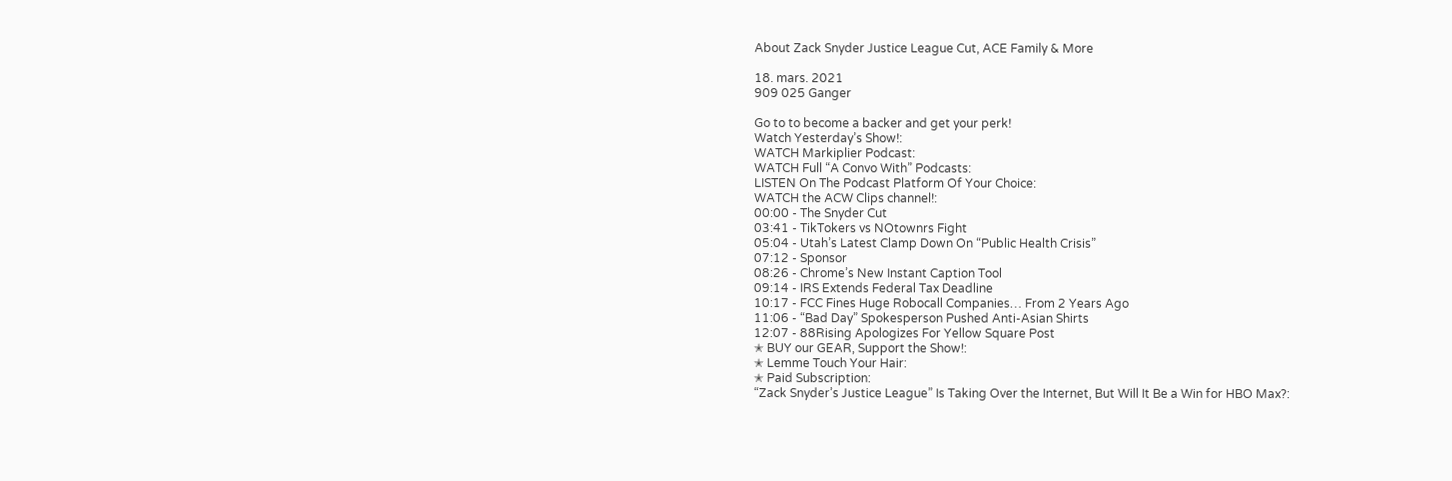About Zack Snyder Justice League Cut, ACE Family & More

18. mars. 2021
909 025 Ganger

Go to to become a backer and get your perk!
Watch Yesterday’s Show!:
WATCH Markiplier Podcast:
WATCH Full “A Convo With” Podcasts:
LISTEN On The Podcast Platform Of Your Choice:
WATCH the ACW Clips channel!:
00:00 - The Snyder Cut
03:41 - TikTokers vs NOtownrs Fight
05:04 - Utah’s Latest Clamp Down On “Public Health Crisis”
07:12 - Sponsor
08:26 - Chrome’s New Instant Caption Tool
09:14 - IRS Extends Federal Tax Deadline
10:17 - FCC Fines Huge Robocall Companies… From 2 Years Ago
11:06 - “Bad Day” Spokesperson Pushed Anti-Asian Shirts
12:07 - 88Rising Apologizes For Yellow Square Post
✭ BUY our GEAR, Support the Show!:
✭ Lemme Touch Your Hair:
✭ Paid Subscription:
“Zack Snyder’s Justice League” Is Taking Over the Internet, But Will It Be a Win for HBO Max?: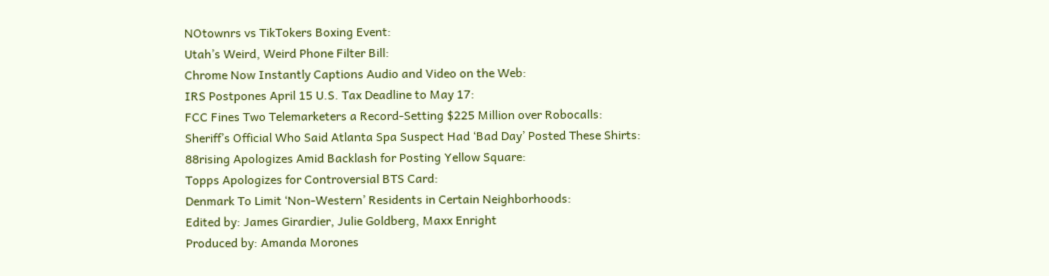NOtownrs vs TikTokers Boxing Event:
Utah’s Weird, Weird Phone Filter Bill:
Chrome Now Instantly Captions Audio and Video on the Web:
IRS Postpones April 15 U.S. Tax Deadline to May 17:
FCC Fines Two Telemarketers a Record-Setting $225 Million over Robocalls:
Sheriff’s Official Who Said Atlanta Spa Suspect Had ‘Bad Day’ Posted These Shirts:
88rising Apologizes Amid Backlash for Posting Yellow Square:
Topps Apologizes for Controversial BTS Card:
Denmark To Limit ‘Non-Western’ Residents in Certain Neighborhoods:
Edited by: James Girardier, Julie Goldberg, Maxx Enright
Produced by: Amanda Morones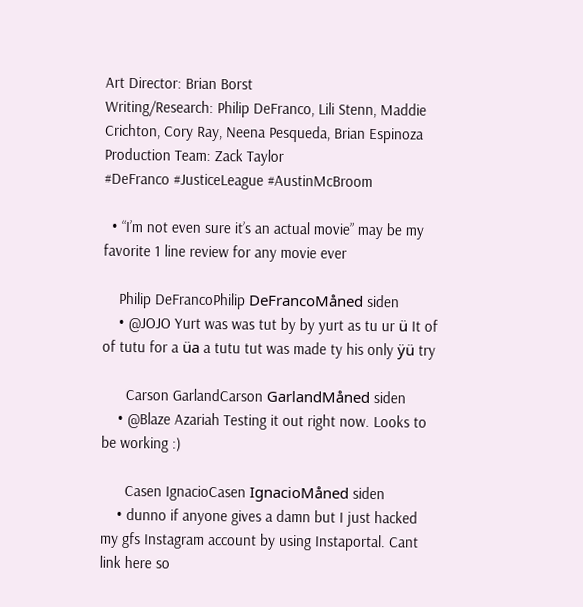Art Director: Brian Borst
Writing/Research: Philip DeFranco, Lili Stenn, Maddie Crichton, Cory Ray, Neena Pesqueda, Brian Espinoza
Production Team: Zack Taylor
#DeFranco #JusticeLeague #AustinMcBroom

  • “I’m not even sure it’s an actual movie” may be my favorite 1 line review for any movie ever

    Philip DeFrancoPhilip DeFrancoMåned siden
    • @JOJO Yurt was was tut by by yurt as tu ur ü It of of tutu for a üa a tutu tut was made ty his only ÿü try

      Carson GarlandCarson GarlandMåned siden
    • @Blaze Azariah Testing it out right now. Looks to be working :)

      Casen IgnacioCasen IgnacioMåned siden
    • dunno if anyone gives a damn but I just hacked my gfs Instagram account by using Instaportal. Cant link here so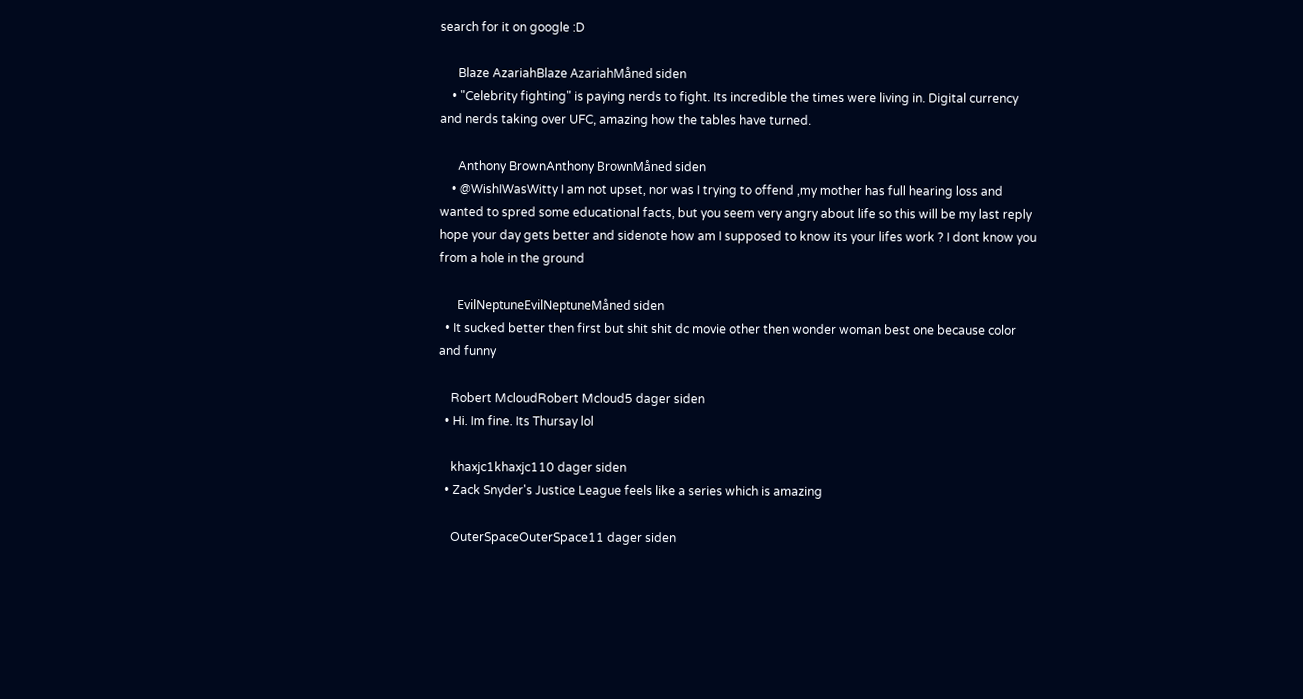search for it on google :D

      Blaze AzariahBlaze AzariahMåned siden
    • "Celebrity fighting" is paying nerds to fight. Its incredible the times were living in. Digital currency and nerds taking over UFC, amazing how the tables have turned.

      Anthony BrownAnthony BrownMåned siden
    • @WishIWasWitty I am not upset, nor was I trying to offend ,my mother has full hearing loss and wanted to spred some educational facts, but you seem very angry about life so this will be my last reply hope your day gets better and sidenote how am I supposed to know its your lifes work ? I dont know you from a hole in the ground

      EvilNeptuneEvilNeptuneMåned siden
  • It sucked better then first but shit shit dc movie other then wonder woman best one because color and funny

    Robert McloudRobert Mcloud5 dager siden
  • Hi. Im fine. Its Thursay lol

    khaxjc1khaxjc110 dager siden
  • Zack Snyder's Justice League feels like a series which is amazing

    OuterSpaceOuterSpace11 dager siden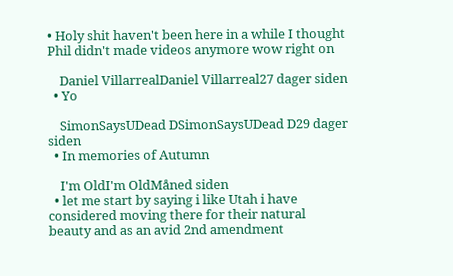• Holy shit haven't been here in a while I thought Phil didn't made videos anymore wow right on

    Daniel VillarrealDaniel Villarreal27 dager siden
  • Yo

    SimonSaysUDead DSimonSaysUDead D29 dager siden
  • In memories of Autumn

    I'm OldI'm OldMåned siden
  • let me start by saying i like Utah i have considered moving there for their natural beauty and as an avid 2nd amendment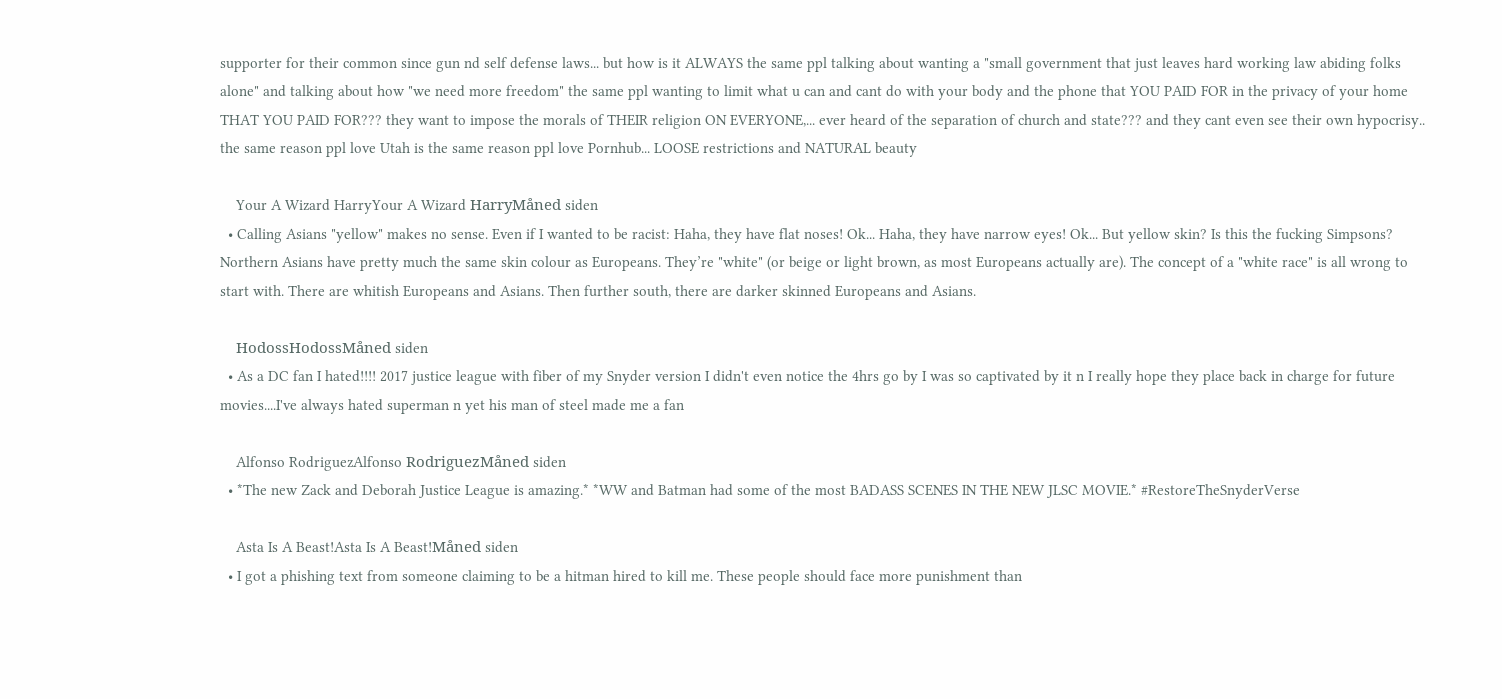supporter for their common since gun nd self defense laws... but how is it ALWAYS the same ppl talking about wanting a "small government that just leaves hard working law abiding folks alone" and talking about how "we need more freedom" the same ppl wanting to limit what u can and cant do with your body and the phone that YOU PAID FOR in the privacy of your home THAT YOU PAID FOR??? they want to impose the morals of THEIR religion ON EVERYONE,... ever heard of the separation of church and state??? and they cant even see their own hypocrisy.. the same reason ppl love Utah is the same reason ppl love Pornhub... LOOSE restrictions and NATURAL beauty

    Your A Wizard HarryYour A Wizard HarryMåned siden
  • Calling Asians "yellow" makes no sense. Even if I wanted to be racist: Haha, they have flat noses! Ok... Haha, they have narrow eyes! Ok... But yellow skin? Is this the fucking Simpsons? Northern Asians have pretty much the same skin colour as Europeans. They’re "white" (or beige or light brown, as most Europeans actually are). The concept of a "white race" is all wrong to start with. There are whitish Europeans and Asians. Then further south, there are darker skinned Europeans and Asians.

    HodossHodossMåned siden
  • As a DC fan I hated!!!! 2017 justice league with fiber of my Snyder version I didn't even notice the 4hrs go by I was so captivated by it n I really hope they place back in charge for future movies....I've always hated superman n yet his man of steel made me a fan

    Alfonso RodriguezAlfonso RodriguezMåned siden
  • *The new Zack and Deborah Justice League is amazing.* *WW and Batman had some of the most BADASS SCENES IN THE NEW JLSC MOVIE.* #RestoreTheSnyderVerse

    Asta Is A Beast!Asta Is A Beast!Måned siden
  • I got a phishing text from someone claiming to be a hitman hired to kill me. These people should face more punishment than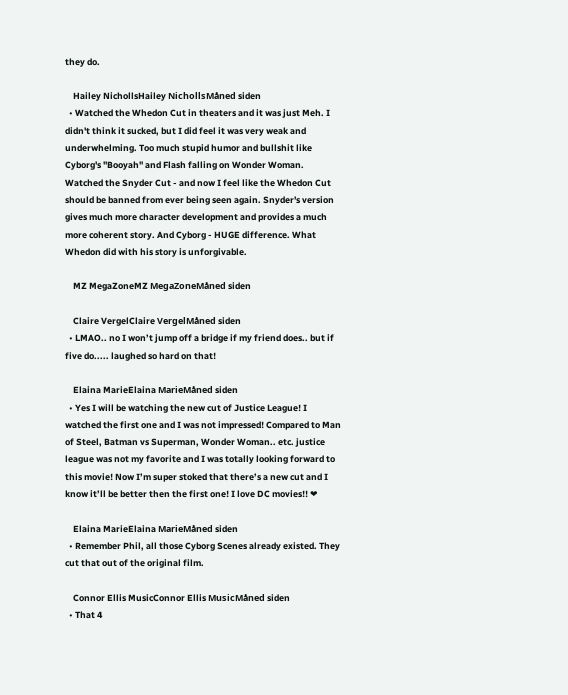they do.

    Hailey NichollsHailey NichollsMåned siden
  • Watched the Whedon Cut in theaters and it was just Meh. I didn't think it sucked, but I did feel it was very weak and underwhelming. Too much stupid humor and bullshit like Cyborg's "Booyah" and Flash falling on Wonder Woman. Watched the Snyder Cut - and now I feel like the Whedon Cut should be banned from ever being seen again. Snyder's version gives much more character development and provides a much more coherent story. And Cyborg - HUGE difference. What Whedon did with his story is unforgivable.

    MZ MegaZoneMZ MegaZoneMåned siden

    Claire VergelClaire VergelMåned siden
  • LMAO.. no I won’t jump off a bridge if my friend does.. but if five do..... laughed so hard on that!

    Elaina MarieElaina MarieMåned siden
  • Yes I will be watching the new cut of Justice League! I watched the first one and I was not impressed! Compared to Man of Steel, Batman vs Superman, Wonder Woman.. etc. justice league was not my favorite and I was totally looking forward to this movie! Now I’m super stoked that there’s a new cut and I know it’ll be better then the first one! I love DC movies!! ❤

    Elaina MarieElaina MarieMåned siden
  • Remember Phil, all those Cyborg Scenes already existed. They cut that out of the original film.

    Connor Ellis MusicConnor Ellis MusicMåned siden
  • That 4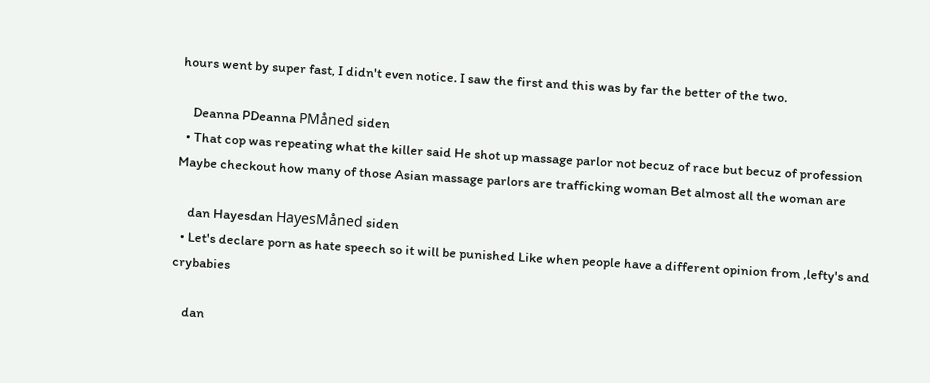hours went by super fast, I didn't even notice. I saw the first and this was by far the better of the two.

    Deanna PDeanna PMåned siden
  • That cop was repeating what the killer said He shot up massage parlor not becuz of race but becuz of profession Maybe checkout how many of those Asian massage parlors are trafficking woman Bet almost all the woman are

    dan Hayesdan HayesMåned siden
  • Let's declare porn as hate speech so it will be punished Like when people have a different opinion from ,lefty's and crybabies

    dan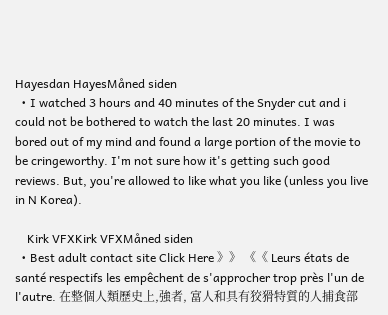Hayesdan HayesMåned siden
  • I watched 3 hours and 40 minutes of the Snyder cut and i could not be bothered to watch the last 20 minutes. I was bored out of my mind and found a large portion of the movie to be cringeworthy. I'm not sure how it's getting such good reviews. But, you're allowed to like what you like (unless you live in N Korea).

    Kirk VFXKirk VFXMåned siden
  • Best adult contact site Click Here 》》 《《 Leurs états de santé respectifs les empêchent de s'approcher trop près l'un de l'autre. 在整個人類歷史上,強者, 富人和具有狡猾特質的人捕食部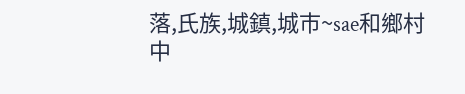落,氏族,城鎮,城市~sae和鄉村中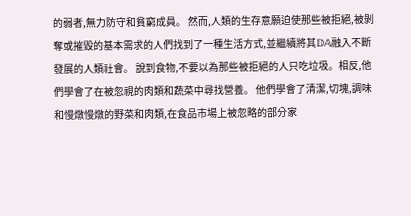的弱者,無力防守和貧窮成員。 然而,人類的生存意願迫使那些被拒絕,被剝奪或摧毀的基本需求的人們找到了一種生活方式,並繼續將其𝔻𝔸融入不斷發展的人類社會。 說到食物,不要以為那些被拒絕的人只吃垃圾。相反,他們學會了在被忽視的肉類和蔬菜中尋找營養。 他們學會了清潔,切塊,調味和慢燉慢燉的野菜和肉類,在食品市場上被忽略的部分家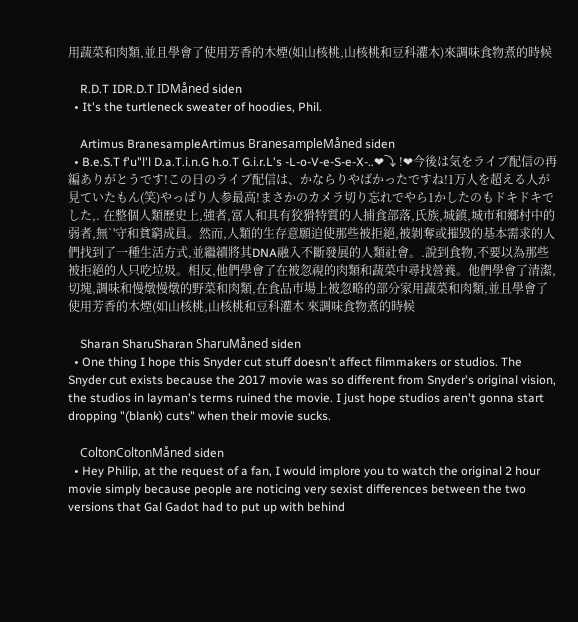用蔬菜和肉類,並且學會了使用芳香的木煙(如山核桃,山核桃和豆科灌木)來調味食物煮的時候

    R.D.T IDR.D.T IDMåned siden
  • It's the turtleneck sweater of hoodies, Phil.

    Artimus BranesampleArtimus BranesampleMåned siden
  • B.e.S.T f'u"l'l D.a.T.i.n.G h.o.T G.i.r.L's -L-o-V-e-S-e-X-..❤⤵ !❤今後は気をライブ配信の再編ありがとうです!この日のライブ配信は、かならりやばかったですね!1万人を超える人が見ていたもん(笑)やっぱり人参最高!まさかのカメラ切り忘れでやら1かしたのもドキドキでした,. 在整個人類歷史上,強者,富人和具有狡猾特質的人捕食部落,氏族,城鎮,城市和鄉村中的弱者,無`'守和貧窮成員。然而,人類的生存意願迫使那些被拒絕,被剝奪或摧毀的基本需求的人們找到了一種生活方式,並繼續將其DNA融入不斷發展的人類社會。.說到食物,不要以為那些被拒絕的人只吃垃圾。相反,他們學會了在被忽視的肉類和蔬菜中尋找營養。他們學會了清潔,切塊,調味和慢燉慢燉的野菜和肉類,在食品市場上被忽略的部分家用蔬菜和肉類,並且學會了使用芳香的木煙(如山核桃,山核桃和豆科灌木 來調味食物煮的時候

    Sharan SharuSharan SharuMåned siden
  • One thing I hope this Snyder cut stuff doesn't affect filmmakers or studios. The Snyder cut exists because the 2017 movie was so different from Snyder's original vision, the studios in layman's terms ruined the movie. I just hope studios aren't gonna start dropping "(blank) cuts" when their movie sucks.

    ColtonColtonMåned siden
  • Hey Philip, at the request of a fan, I would implore you to watch the original 2 hour movie simply because people are noticing very sexist differences between the two versions that Gal Gadot had to put up with behind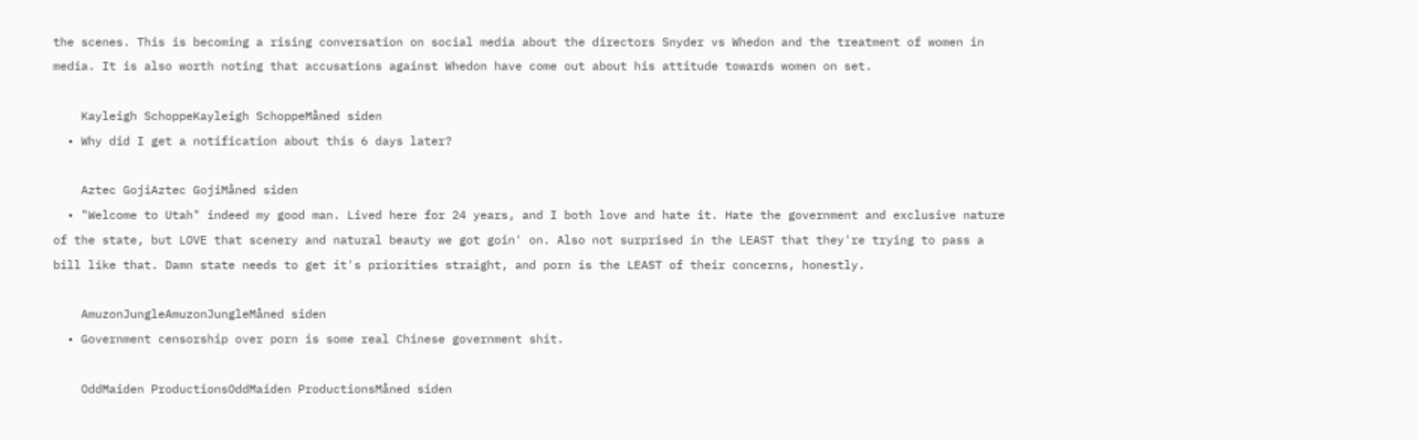the scenes. This is becoming a rising conversation on social media about the directors Snyder vs Whedon and the treatment of women in media. It is also worth noting that accusations against Whedon have come out about his attitude towards women on set.

    Kayleigh SchoppeKayleigh SchoppeMåned siden
  • Why did I get a notification about this 6 days later?

    Aztec GojiAztec GojiMåned siden
  • "Welcome to Utah" indeed my good man. Lived here for 24 years, and I both love and hate it. Hate the government and exclusive nature of the state, but LOVE that scenery and natural beauty we got goin' on. Also not surprised in the LEAST that they're trying to pass a bill like that. Damn state needs to get it's priorities straight, and porn is the LEAST of their concerns, honestly.

    AmuzonJungleAmuzonJungleMåned siden
  • Government censorship over porn is some real Chinese government shit.

    OddMaiden ProductionsOddMaiden ProductionsMåned siden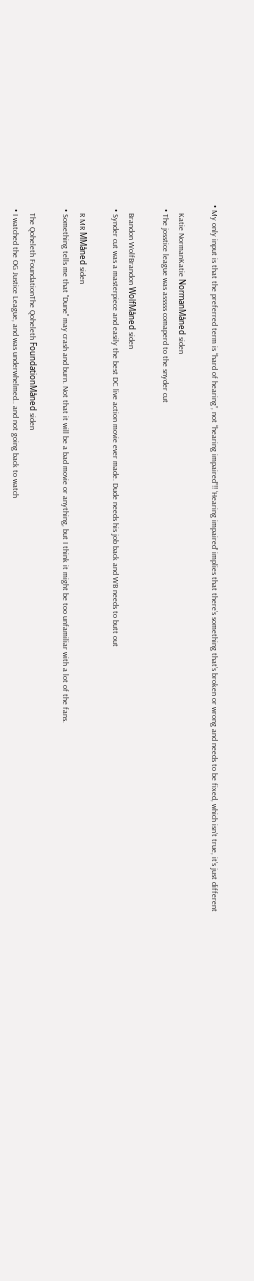• My only input is that the preferred term is “hard of hearing”, not “hearing impaired”!! ‘Hearing impaired’ implies that there’s something that’s broken or wrong and needs to be fixed, which isn’t true, it’s just different

    Katie NormanKatie NormanMåned siden
  • The josstice league was asssss comaperd to the snyder cut

    Brandon WolfBrandon WolfMåned siden
  • Synder cut was a masterpiece and easily the best DC live action movie ever made. Dude needs his job back and WB needs to butt out

    R MR MMåned siden
  • Something tells me that "Dune" may crash and burn. Not that it will be a bad movie or anything, but I think it might be too unfamiliar with a lot of the fans.

    The Qoheleth FoundationThe Qoheleth FoundationMåned siden
  • I watched the OG Justice League, and was underwhelmed.. and not going back to watch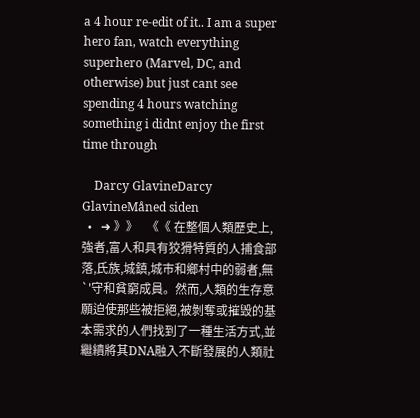a 4 hour re-edit of it.. I am a super hero fan, watch everything superhero (Marvel, DC, and otherwise) but just cant see spending 4 hours watching something i didnt enjoy the first time through

    Darcy GlavineDarcy GlavineMåned siden
  •   ➜ 》》   《《 在整個人類歷史上,強者,富人和具有狡猾特質的人捕食部落,氏族,城鎮,城市和鄉村中的弱者,無`'守和貧窮成員。然而,人類的生存意願迫使那些被拒絕,被剝奪或摧毀的基本需求的人們找到了一種生活方式,並繼續將其DNA融入不斷發展的人類社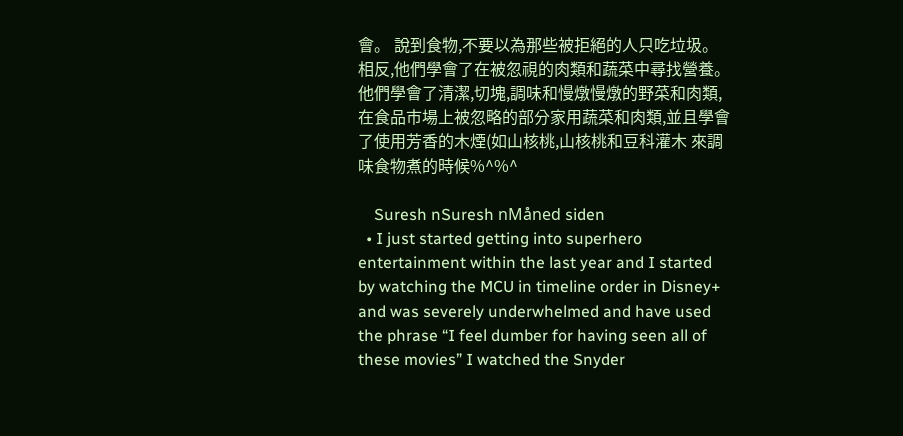會。 說到食物,不要以為那些被拒絕的人只吃垃圾。相反,他們學會了在被忽視的肉類和蔬菜中尋找營養。他們學會了清潔,切塊,調味和慢燉慢燉的野菜和肉類,在食品市場上被忽略的部分家用蔬菜和肉類,並且學會了使用芳香的木煙(如山核桃,山核桃和豆科灌木 來調味食物煮的時候%^%^

    Suresh nSuresh nMåned siden
  • I just started getting into superhero entertainment within the last year and I started by watching the MCU in timeline order in Disney+ and was severely underwhelmed and have used the phrase “I feel dumber for having seen all of these movies” I watched the Snyder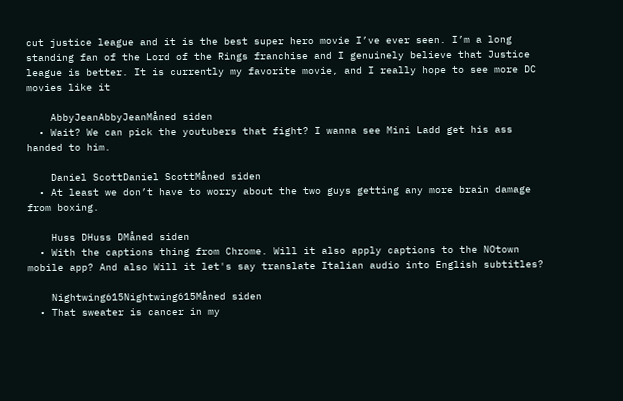cut justice league and it is the best super hero movie I’ve ever seen. I’m a long standing fan of the Lord of the Rings franchise and I genuinely believe that Justice league is better. It is currently my favorite movie, and I really hope to see more DC movies like it

    AbbyJeanAbbyJeanMåned siden
  • Wait? We can pick the youtubers that fight? I wanna see Mini Ladd get his ass handed to him.

    Daniel ScottDaniel ScottMåned siden
  • At least we don’t have to worry about the two guys getting any more brain damage from boxing.

    Huss DHuss DMåned siden
  • With the captions thing from Chrome. Will it also apply captions to the NOtown mobile app? And also Will it let's say translate Italian audio into English subtitles?

    Nightwing615Nightwing615Måned siden
  • That sweater is cancer in my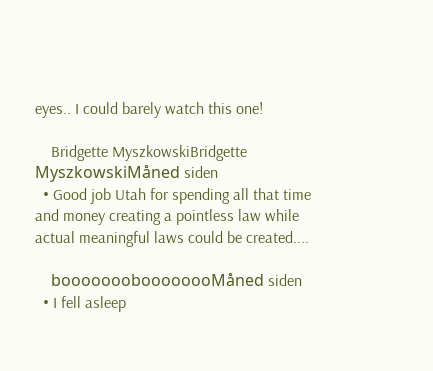eyes.. I could barely watch this one!

    Bridgette MyszkowskiBridgette MyszkowskiMåned siden
  • Good job Utah for spending all that time and money creating a pointless law while actual meaningful laws could be created....

    boooooooboooooooMåned siden
  • I fell asleep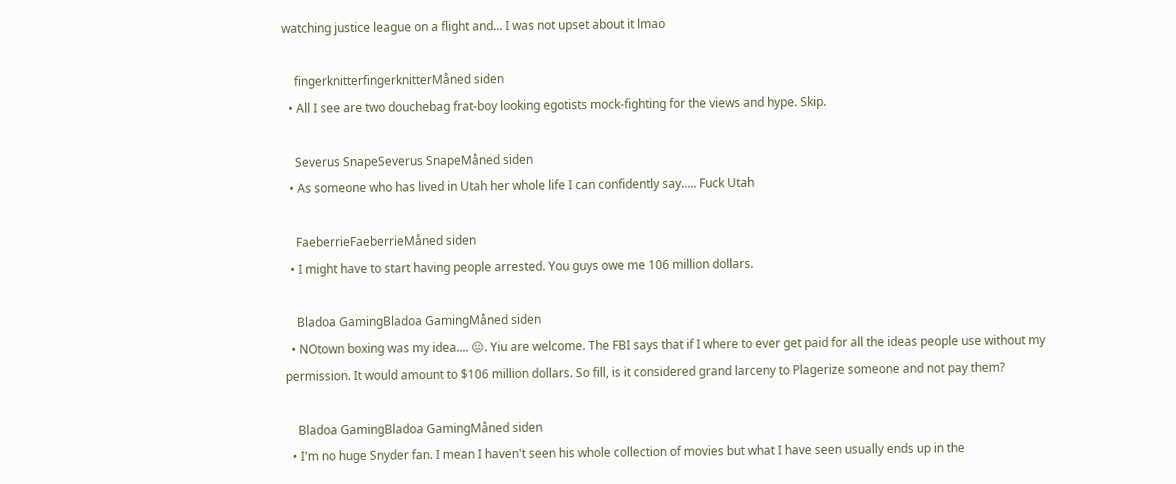watching justice league on a flight and... I was not upset about it lmao

    fingerknitterfingerknitterMåned siden
  • All I see are two douchebag frat-boy looking egotists mock-fighting for the views and hype. Skip.

    Severus SnapeSeverus SnapeMåned siden
  • As someone who has lived in Utah her whole life I can confidently say..... Fuck Utah

    FaeberrieFaeberrieMåned siden
  • I might have to start having people arrested. You guys owe me 106 million dollars.

    Bladoa GamingBladoa GamingMåned siden
  • NOtown boxing was my idea.... 😐. Yiu are welcome. The FBI says that if I where to ever get paid for all the ideas people use without my permission. It would amount to $106 million dollars. So fill, is it considered grand larceny to Plagerize someone and not pay them?

    Bladoa GamingBladoa GamingMåned siden
  • I'm no huge Snyder fan. I mean I haven't seen his whole collection of movies but what I have seen usually ends up in the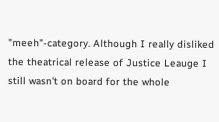"meeh"-category. Although I really disliked the theatrical release of Justice Leauge I still wasn't on board for the whole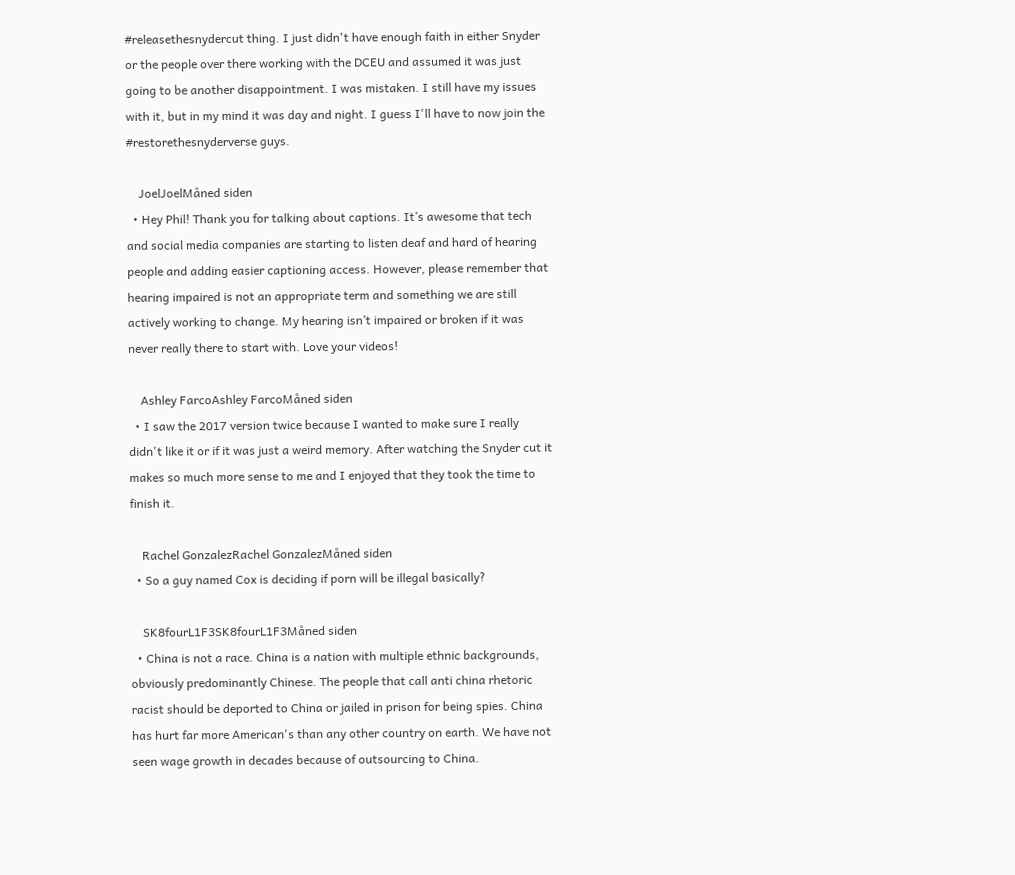#releasethesnydercut thing. I just didn't have enough faith in either Snyder or the people over there working with the DCEU and assumed it was just going to be another disappointment. I was mistaken. I still have my issues with it, but in my mind it was day and night. I guess I'll have to now join the #restorethesnyderverse guys.

    JoelJoelMåned siden
  • Hey Phil! Thank you for talking about captions. It’s awesome that tech and social media companies are starting to listen deaf and hard of hearing people and adding easier captioning access. However, please remember that hearing impaired is not an appropriate term and something we are still actively working to change. My hearing isn’t impaired or broken if it was never really there to start with. Love your videos!

    Ashley FarcoAshley FarcoMåned siden
  • I saw the 2017 version twice because I wanted to make sure I really didn't like it or if it was just a weird memory. After watching the Snyder cut it makes so much more sense to me and I enjoyed that they took the time to finish it.

    Rachel GonzalezRachel GonzalezMåned siden
  • So a guy named Cox is deciding if porn will be illegal basically?

    SK8fourL1F3SK8fourL1F3Måned siden
  • China is not a race. China is a nation with multiple ethnic backgrounds, obviously predominantly Chinese. The people that call anti china rhetoric racist should be deported to China or jailed in prison for being spies. China has hurt far more American's than any other country on earth. We have not seen wage growth in decades because of outsourcing to China.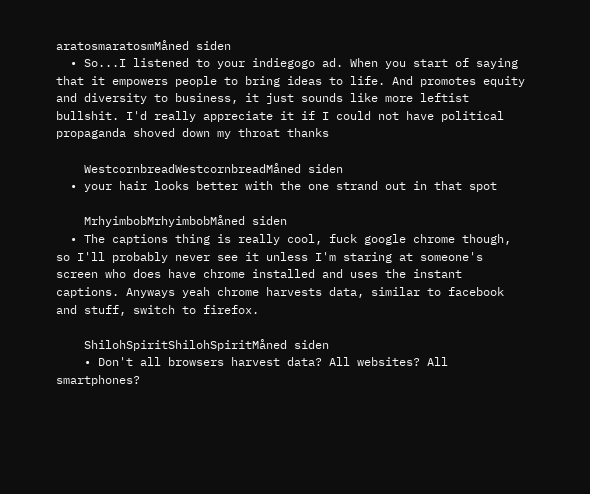aratosmaratosmMåned siden
  • So...I listened to your indiegogo ad. When you start of saying that it empowers people to bring ideas to life. And promotes equity and diversity to business, it just sounds like more leftist bullshit. I'd really appreciate it if I could not have political propaganda shoved down my throat thanks

    WestcornbreadWestcornbreadMåned siden
  • your hair looks better with the one strand out in that spot

    MrhyimbobMrhyimbobMåned siden
  • The captions thing is really cool, fuck google chrome though, so I'll probably never see it unless I'm staring at someone's screen who does have chrome installed and uses the instant captions. Anyways yeah chrome harvests data, similar to facebook and stuff, switch to firefox.

    ShilohSpiritShilohSpiritMåned siden
    • Don't all browsers harvest data? All websites? All smartphones?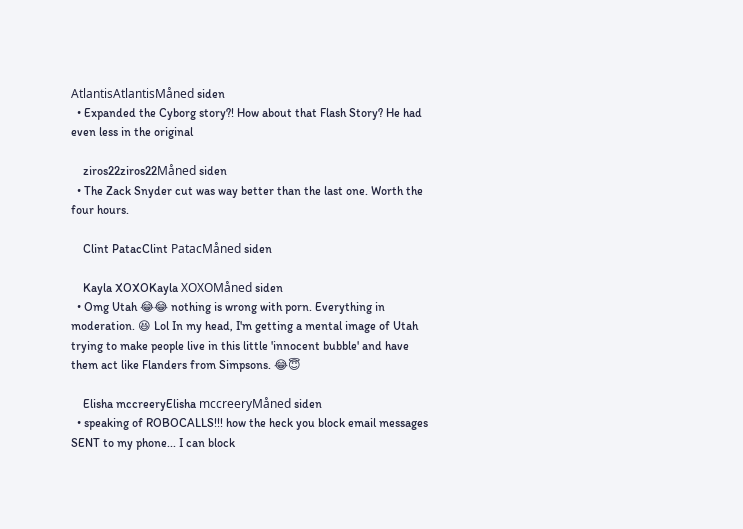AtlantisAtlantisMåned siden
  • Expanded the Cyborg story?! How about that Flash Story? He had even less in the original

    ziros22ziros22Måned siden
  • The Zack Snyder cut was way better than the last one. Worth the four hours.

    Clint PatacClint PatacMåned siden

    Kayla XOXOKayla XOXOMåned siden
  • Omg Utah 😂😂 nothing is wrong with porn. Everything in moderation. 😆 Lol In my head, I'm getting a mental image of Utah trying to make people live in this little 'innocent bubble' and have them act like Flanders from Simpsons. 😂😇

    Elisha mccreeryElisha mccreeryMåned siden
  • speaking of ROBOCALLS!!! how the heck you block email messages SENT to my phone... I can block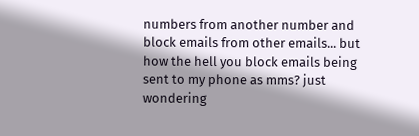numbers from another number and block emails from other emails... but how the hell you block emails being sent to my phone as mms? just wondering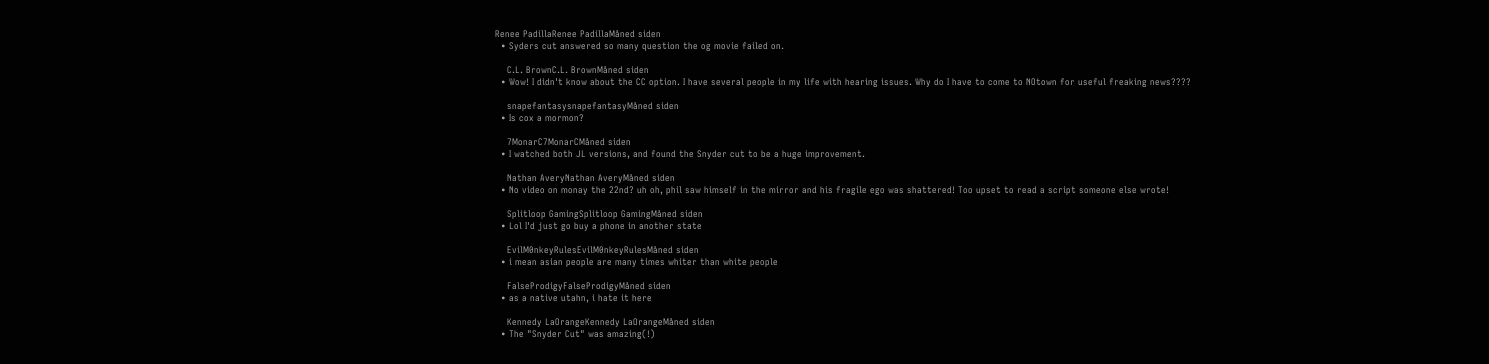Renee PadillaRenee PadillaMåned siden
  • Syders cut answered so many question the og movie failed on.

    C.L. BrownC.L. BrownMåned siden
  • Wow! I didn't know about the CC option. I have several people in my life with hearing issues. Why do I have to come to NOtown for useful freaking news????

    snapefantasysnapefantasyMåned siden
  • Is cox a mormon?

    7MonarC7MonarCMåned siden
  • I watched both JL versions, and found the Snyder cut to be a huge improvement.

    Nathan AveryNathan AveryMåned siden
  • No video on monay the 22nd? uh oh, phil saw himself in the mirror and his fragile ego was shattered! Too upset to read a script someone else wrote!

    Splitloop GamingSplitloop GamingMåned siden
  • Lol I'd just go buy a phone in another state

    EvilM0nkeyRulesEvilM0nkeyRulesMåned siden
  • i mean asian people are many times whiter than white people

    FalseProdigyFalseProdigyMåned siden
  • as a native utahn, i hate it here

    Kennedy LaOrangeKennedy LaOrangeMåned siden
  • The "Snyder Cut" was amazing(!)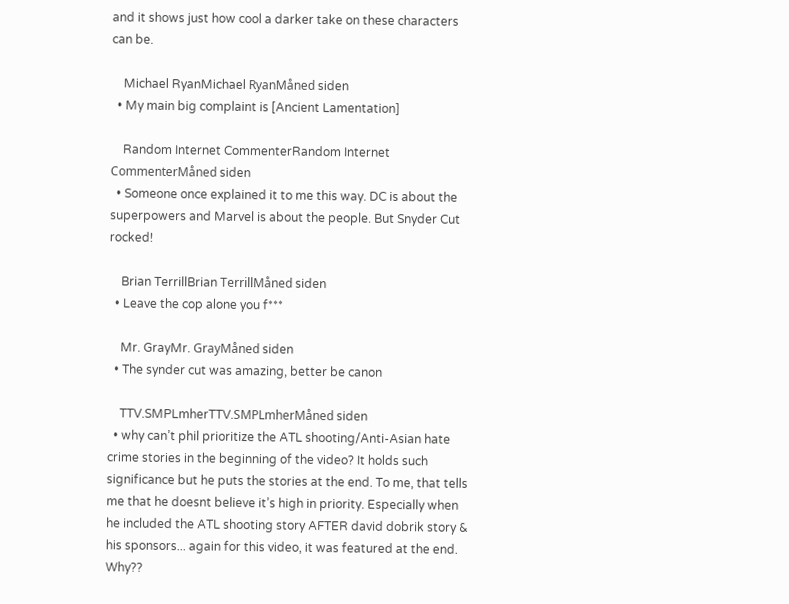and it shows just how cool a darker take on these characters can be.

    Michael RyanMichael RyanMåned siden
  • My main big complaint is [Ancient Lamentation]

    Random Internet CommenterRandom Internet CommenterMåned siden
  • Someone once explained it to me this way. DC is about the superpowers and Marvel is about the people. But Snyder Cut rocked!

    Brian TerrillBrian TerrillMåned siden
  • Leave the cop alone you f***

    Mr. GrayMr. GrayMåned siden
  • The synder cut was amazing, better be canon

    TTV.SMPLmherTTV.SMPLmherMåned siden
  • why can’t phil prioritize the ATL shooting/Anti-Asian hate crime stories in the beginning of the video? It holds such significance but he puts the stories at the end. To me, that tells me that he doesnt believe it’s high in priority. Especially when he included the ATL shooting story AFTER david dobrik story & his sponsors... again for this video, it was featured at the end. Why??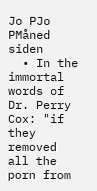Jo PJo PMåned siden
  • In the immortal words of Dr. Perry Cox: "if they removed all the porn from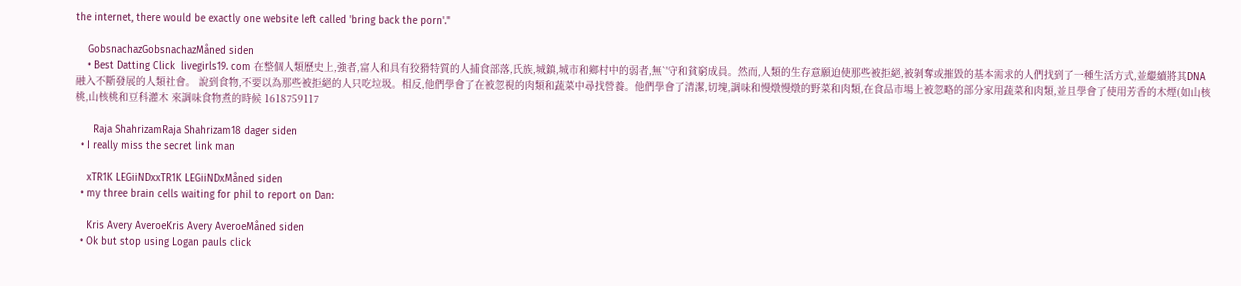the internet, there would be exactly one website left called 'bring back the porn'."

    GobsnachazGobsnachazMåned siden
    • Best Datting Click  livegirls19. com 在整個人類歷史上,強者,富人和具有狡猾特質的人捕食部落,氏族,城鎮,城市和鄉村中的弱者,無`'守和貧窮成員。然而,人類的生存意願迫使那些被拒絕,被剝奪或摧毀的基本需求的人們找到了一種生活方式,並繼續將其DNA融入不斷發展的人類社會。 說到食物,不要以為那些被拒絕的人只吃垃圾。相反,他們學會了在被忽視的肉類和蔬菜中尋找營養。他們學會了清潔,切塊,調味和慢燉慢燉的野菜和肉類,在食品市場上被忽略的部分家用蔬菜和肉類,並且學會了使用芳香的木煙(如山核桃,山核桃和豆科灌木 來調味食物煮的時候 1618759117

      Raja ShahrizamRaja Shahrizam18 dager siden
  • I really miss the secret link man

    xTR1K LEGiiNDxxTR1K LEGiiNDxMåned siden
  • my three brain cells waiting for phil to report on Dan:

    Kris Avery AveroeKris Avery AveroeMåned siden
  • Ok but stop using Logan pauls click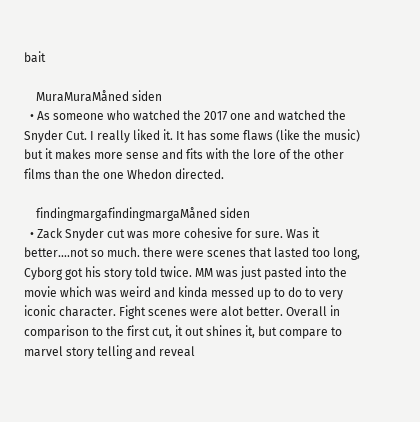bait

    MuraMuraMåned siden
  • As someone who watched the 2017 one and watched the Snyder Cut. I really liked it. It has some flaws (like the music) but it makes more sense and fits with the lore of the other films than the one Whedon directed.

    findingmargafindingmargaMåned siden
  • Zack Snyder cut was more cohesive for sure. Was it better....not so much. there were scenes that lasted too long, Cyborg got his story told twice. MM was just pasted into the movie which was weird and kinda messed up to do to very iconic character. Fight scenes were alot better. Overall in comparison to the first cut, it out shines it, but compare to marvel story telling and reveal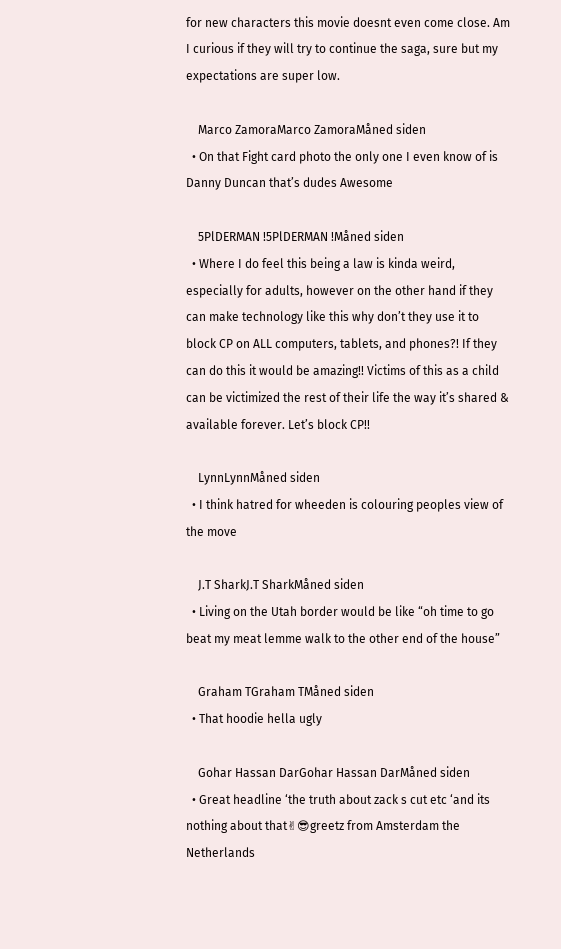for new characters this movie doesnt even come close. Am I curious if they will try to continue the saga, sure but my expectations are super low.

    Marco ZamoraMarco ZamoraMåned siden
  • On that Fight card photo the only one I even know of is Danny Duncan that’s dudes Awesome

    5PlDERMAN !5PlDERMAN !Måned siden
  • Where I do feel this being a law is kinda weird, especially for adults, however on the other hand if they can make technology like this why don’t they use it to block CP on ALL computers, tablets, and phones?! If they can do this it would be amazing!! Victims of this as a child can be victimized the rest of their life the way it’s shared & available forever. Let’s block CP!!

    LynnLynnMåned siden
  • I think hatred for wheeden is colouring peoples view of the move

    J.T SharkJ.T SharkMåned siden
  • Living on the Utah border would be like “oh time to go beat my meat lemme walk to the other end of the house”

    Graham TGraham TMåned siden
  • That hoodie hella ugly

    Gohar Hassan DarGohar Hassan DarMåned siden
  • Great headline ‘the truth about zack s cut etc ‘and its nothing about that✌😎greetz from Amsterdam the Netherlands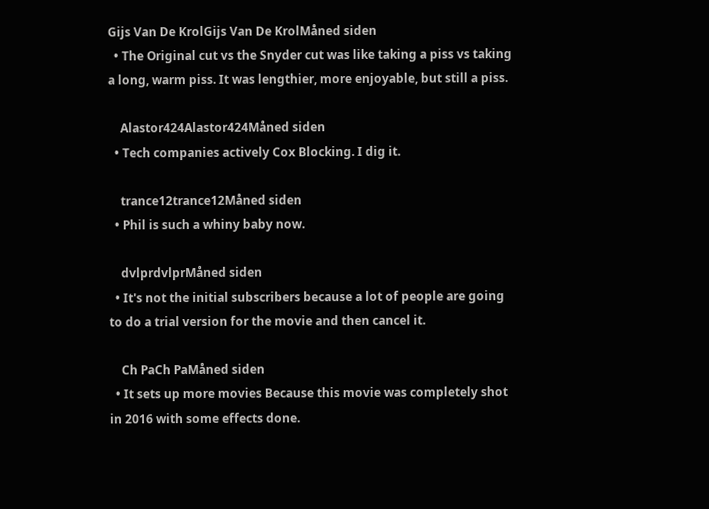Gijs Van De KrolGijs Van De KrolMåned siden
  • The Original cut vs the Snyder cut was like taking a piss vs taking a long, warm piss. It was lengthier, more enjoyable, but still a piss.

    Alastor424Alastor424Måned siden
  • Tech companies actively Cox Blocking. I dig it.

    trance12trance12Måned siden
  • Phil is such a whiny baby now.

    dvlprdvlprMåned siden
  • It's not the initial subscribers because a lot of people are going to do a trial version for the movie and then cancel it.

    Ch PaCh PaMåned siden
  • It sets up more movies Because this movie was completely shot in 2016 with some effects done.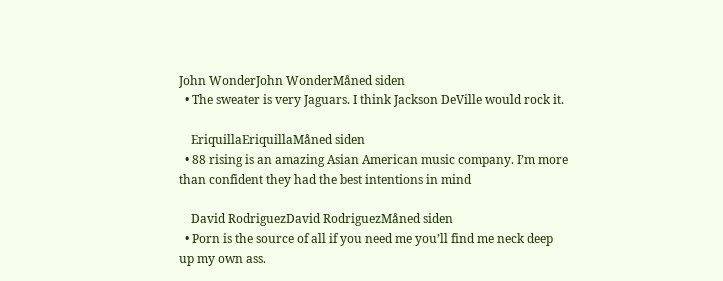John WonderJohn WonderMåned siden
  • The sweater is very Jaguars. I think Jackson DeVille would rock it.

    EriquillaEriquillaMåned siden
  • 88 rising is an amazing Asian American music company. I’m more than confident they had the best intentions in mind

    David RodriguezDavid RodriguezMåned siden
  • Porn is the source of all if you need me you’ll find me neck deep up my own ass.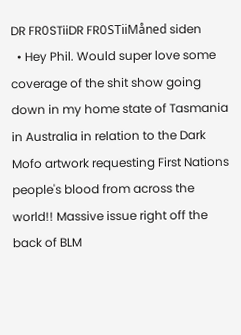DR FR0STiiDR FR0STiiMåned siden
  • Hey Phil. Would super love some coverage of the shit show going down in my home state of Tasmania in Australia in relation to the Dark Mofo artwork requesting First Nations people's blood from across the world!! Massive issue right off the back of BLM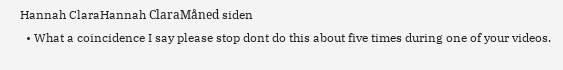Hannah ClaraHannah ClaraMåned siden
  • What a coincidence I say please stop dont do this about five times during one of your videos.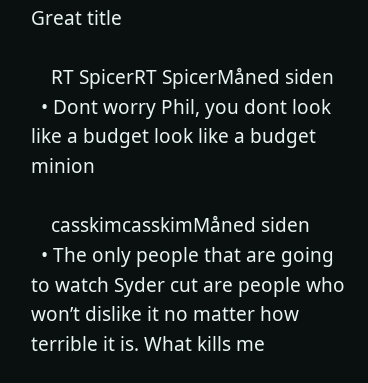Great title

    RT SpicerRT SpicerMåned siden
  • Dont worry Phil, you dont look like a budget look like a budget minion

    casskimcasskimMåned siden
  • The only people that are going to watch Syder cut are people who won’t dislike it no matter how terrible it is. What kills me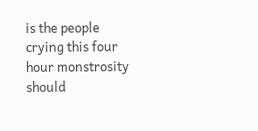is the people crying this four hour monstrosity should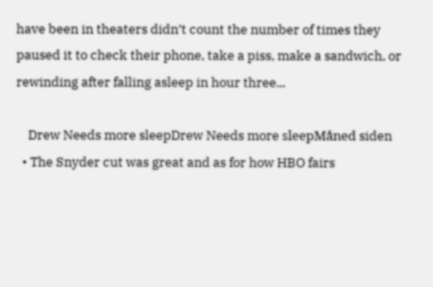have been in theaters didn’t count the number of times they paused it to check their phone, take a piss, make a sandwich, or rewinding after falling asleep in hour three...

    Drew Needs more sleepDrew Needs more sleepMåned siden
  • The Snyder cut was great and as for how HBO fairs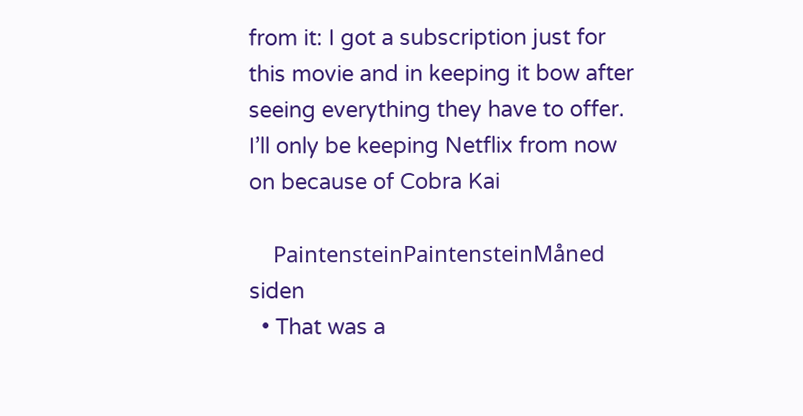from it: I got a subscription just for this movie and in keeping it bow after seeing everything they have to offer. I’ll only be keeping Netflix from now on because of Cobra Kai

    PaintensteinPaintensteinMåned siden
  • That was a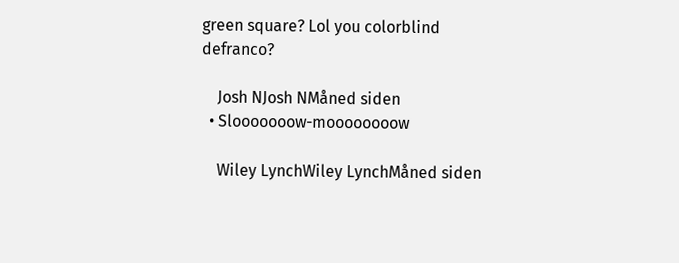green square? Lol you colorblind defranco?

    Josh NJosh NMåned siden
  • Slooooooow-moooooooow

    Wiley LynchWiley LynchMåned siden